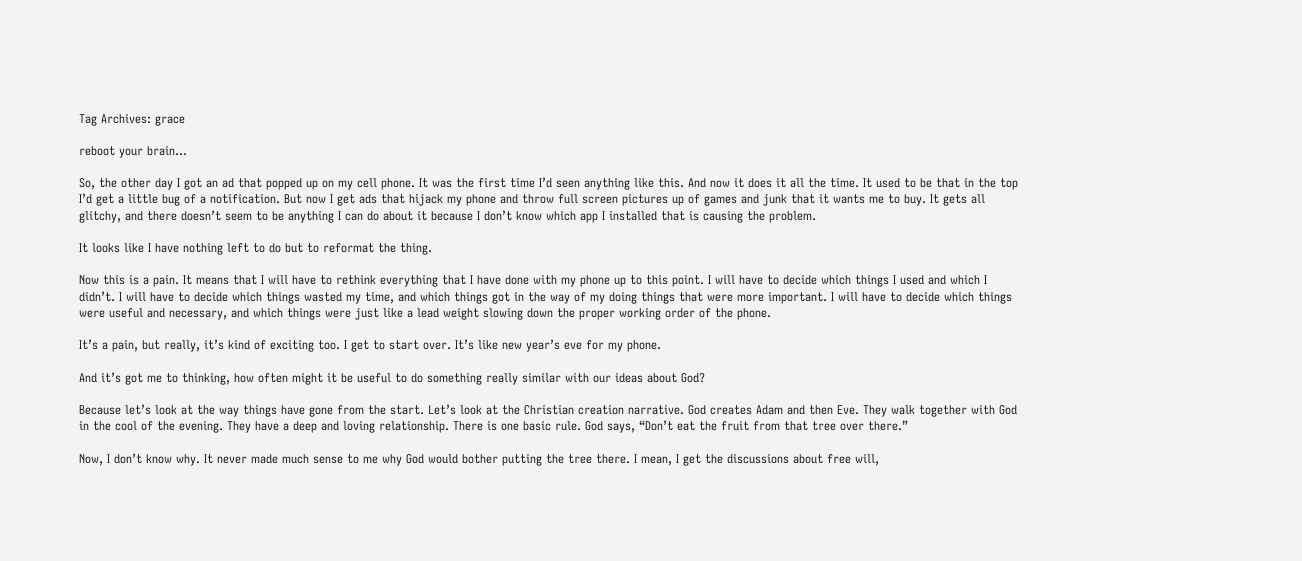Tag Archives: grace

reboot your brain…

So, the other day I got an ad that popped up on my cell phone. It was the first time I’d seen anything like this. And now it does it all the time. It used to be that in the top I’d get a little bug of a notification. But now I get ads that hijack my phone and throw full screen pictures up of games and junk that it wants me to buy. It gets all glitchy, and there doesn’t seem to be anything I can do about it because I don’t know which app I installed that is causing the problem.

It looks like I have nothing left to do but to reformat the thing.

Now this is a pain. It means that I will have to rethink everything that I have done with my phone up to this point. I will have to decide which things I used and which I didn’t. I will have to decide which things wasted my time, and which things got in the way of my doing things that were more important. I will have to decide which things were useful and necessary, and which things were just like a lead weight slowing down the proper working order of the phone.

It’s a pain, but really, it’s kind of exciting too. I get to start over. It’s like new year’s eve for my phone.

And it’s got me to thinking, how often might it be useful to do something really similar with our ideas about God?

Because let’s look at the way things have gone from the start. Let’s look at the Christian creation narrative. God creates Adam and then Eve. They walk together with God in the cool of the evening. They have a deep and loving relationship. There is one basic rule. God says, “Don’t eat the fruit from that tree over there.”

Now, I don’t know why. It never made much sense to me why God would bother putting the tree there. I mean, I get the discussions about free will,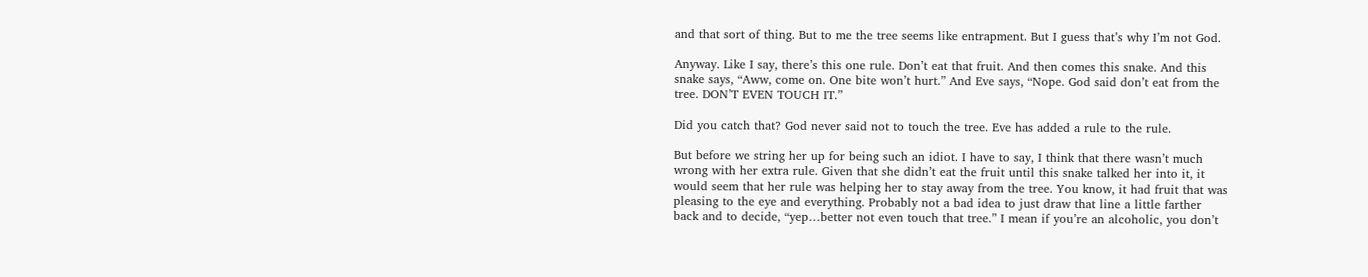and that sort of thing. But to me the tree seems like entrapment. But I guess that’s why I’m not God.

Anyway. Like I say, there’s this one rule. Don’t eat that fruit. And then comes this snake. And this snake says, “Aww, come on. One bite won’t hurt.” And Eve says, “Nope. God said don’t eat from the tree. DON’T EVEN TOUCH IT.”

Did you catch that? God never said not to touch the tree. Eve has added a rule to the rule.

But before we string her up for being such an idiot. I have to say, I think that there wasn’t much wrong with her extra rule. Given that she didn’t eat the fruit until this snake talked her into it, it would seem that her rule was helping her to stay away from the tree. You know, it had fruit that was pleasing to the eye and everything. Probably not a bad idea to just draw that line a little farther back and to decide, “yep…better not even touch that tree.” I mean if you’re an alcoholic, you don’t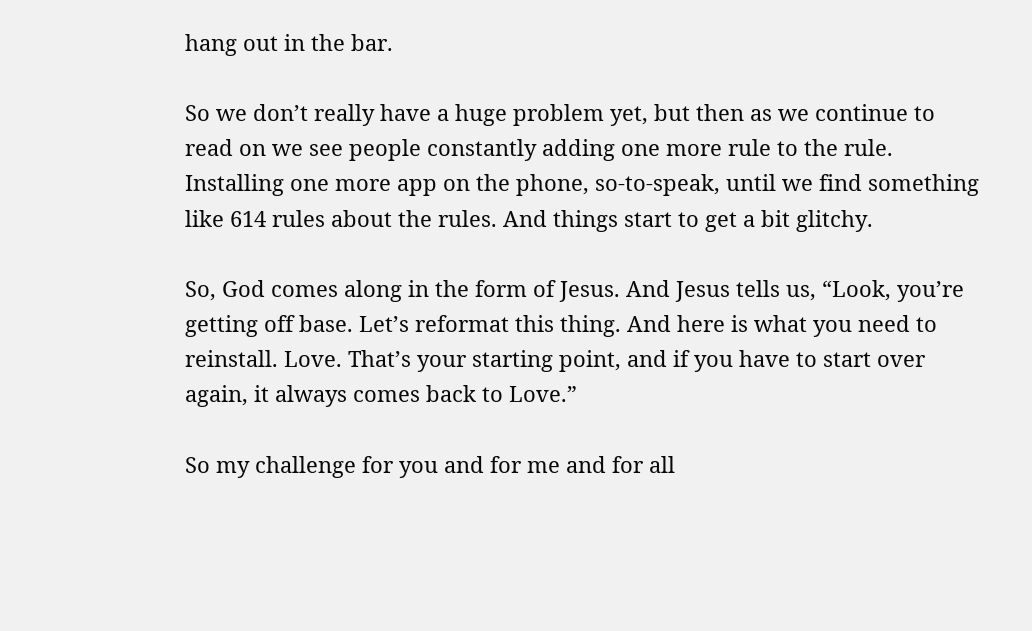hang out in the bar.

So we don’t really have a huge problem yet, but then as we continue to read on we see people constantly adding one more rule to the rule. Installing one more app on the phone, so-to-speak, until we find something like 614 rules about the rules. And things start to get a bit glitchy.

So, God comes along in the form of Jesus. And Jesus tells us, “Look, you’re getting off base. Let’s reformat this thing. And here is what you need to reinstall. Love. That’s your starting point, and if you have to start over again, it always comes back to Love.”

So my challenge for you and for me and for all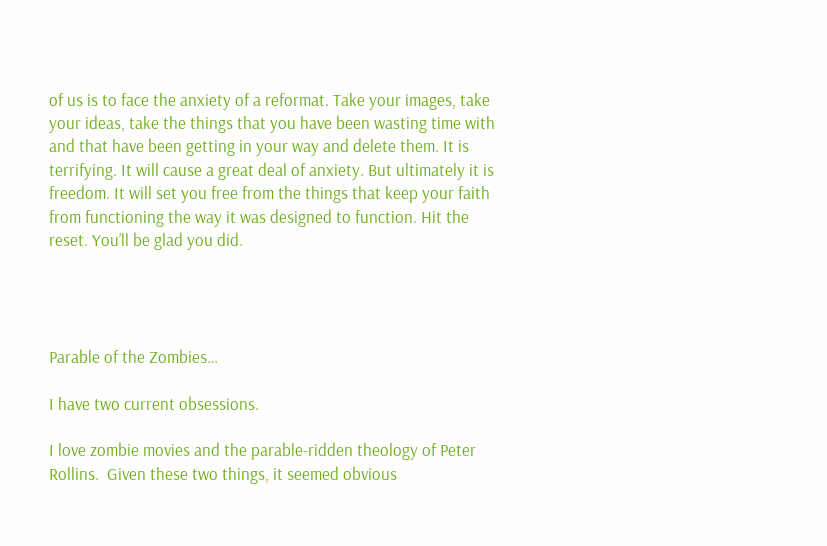of us is to face the anxiety of a reformat. Take your images, take your ideas, take the things that you have been wasting time with and that have been getting in your way and delete them. It is terrifying. It will cause a great deal of anxiety. But ultimately it is freedom. It will set you free from the things that keep your faith from functioning the way it was designed to function. Hit the reset. You’ll be glad you did.




Parable of the Zombies…

I have two current obsessions.

I love zombie movies and the parable-ridden theology of Peter Rollins.  Given these two things, it seemed obvious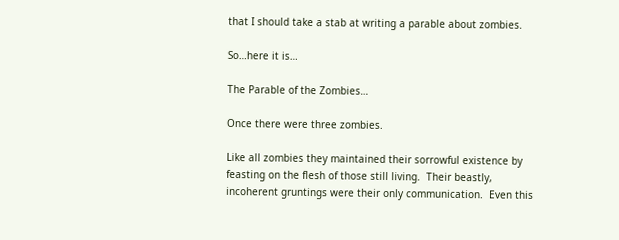that I should take a stab at writing a parable about zombies.

So…here it is…

The Parable of the Zombies…

Once there were three zombies.

Like all zombies they maintained their sorrowful existence by feasting on the flesh of those still living.  Their beastly, incoherent gruntings were their only communication.  Even this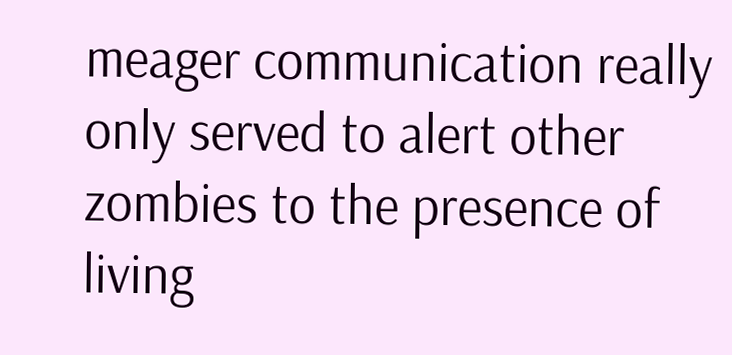meager communication really only served to alert other zombies to the presence of living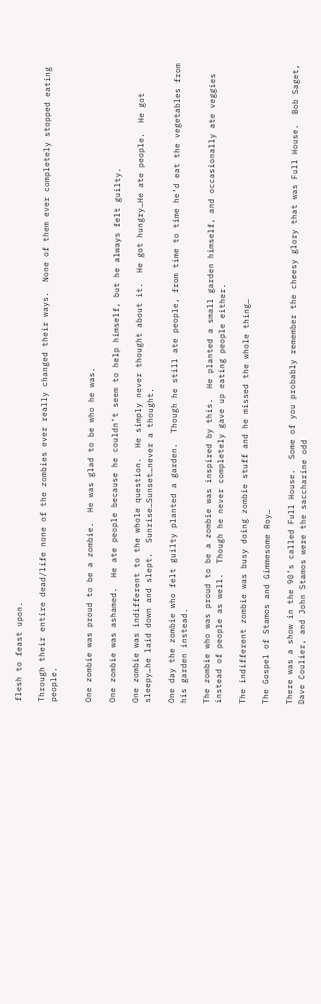flesh to feast upon.

Through their entire dead/life none of the zombies ever really changed their ways.  None of them ever completely stopped eating people.


One zombie was proud to be a zombie.  He was glad to be who he was.

One zombie was ashamed.  He ate people because he couldn’t seem to help himself, but he always felt guilty.

One zombie was indifferent to the whole question.  He simply never thought about it.  He got hungry…He ate people.  He got sleepy…he laid down and slept.  Sunrise…Sunset…never a thought.

One day the zombie who felt guilty planted a garden.  Though he still ate people, from time to time he’d eat the vegetables from his garden instead.

The zombie who was proud to be a zombie was inspired by this.  He planted a small garden himself, and occasionally ate veggies instead of people as well.  Though he never completely gave up eating people either.

The indifferent zombie was busy doing zombie stuff and he missed the whole thing…

The Gospel of Stamos and Gimmesome Roy…

There was a show in the 90’s called Full House.  Some of you probably remember the cheesy glory that was Full House.  Bob Saget, Dave Coulier, and John Stamos were the saccharine odd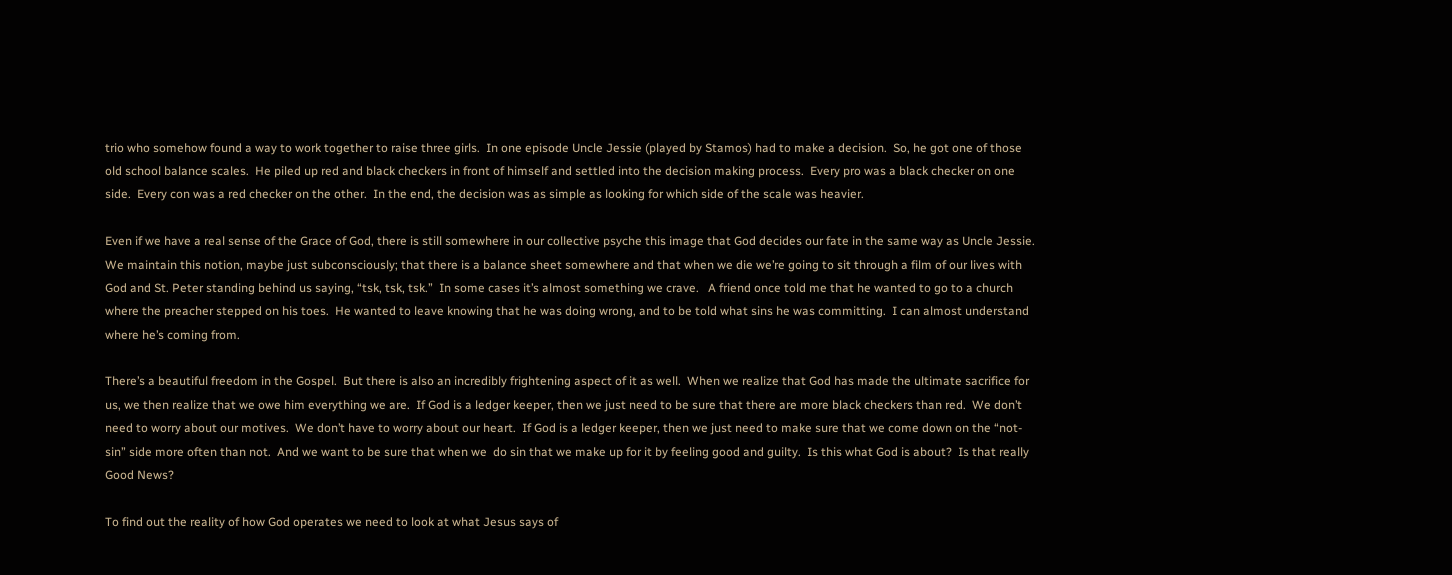trio who somehow found a way to work together to raise three girls.  In one episode Uncle Jessie (played by Stamos) had to make a decision.  So, he got one of those old school balance scales.  He piled up red and black checkers in front of himself and settled into the decision making process.  Every pro was a black checker on one side.  Every con was a red checker on the other.  In the end, the decision was as simple as looking for which side of the scale was heavier.

Even if we have a real sense of the Grace of God, there is still somewhere in our collective psyche this image that God decides our fate in the same way as Uncle Jessie.  We maintain this notion, maybe just subconsciously; that there is a balance sheet somewhere and that when we die we’re going to sit through a film of our lives with God and St. Peter standing behind us saying, “tsk, tsk, tsk.”  In some cases it’s almost something we crave.   A friend once told me that he wanted to go to a church where the preacher stepped on his toes.  He wanted to leave knowing that he was doing wrong, and to be told what sins he was committing.  I can almost understand where he’s coming from.

There’s a beautiful freedom in the Gospel.  But there is also an incredibly frightening aspect of it as well.  When we realize that God has made the ultimate sacrifice for us, we then realize that we owe him everything we are.  If God is a ledger keeper, then we just need to be sure that there are more black checkers than red.  We don’t need to worry about our motives.  We don’t have to worry about our heart.  If God is a ledger keeper, then we just need to make sure that we come down on the “not-sin” side more often than not.  And we want to be sure that when we  do sin that we make up for it by feeling good and guilty.  Is this what God is about?  Is that really Good News?

To find out the reality of how God operates we need to look at what Jesus says of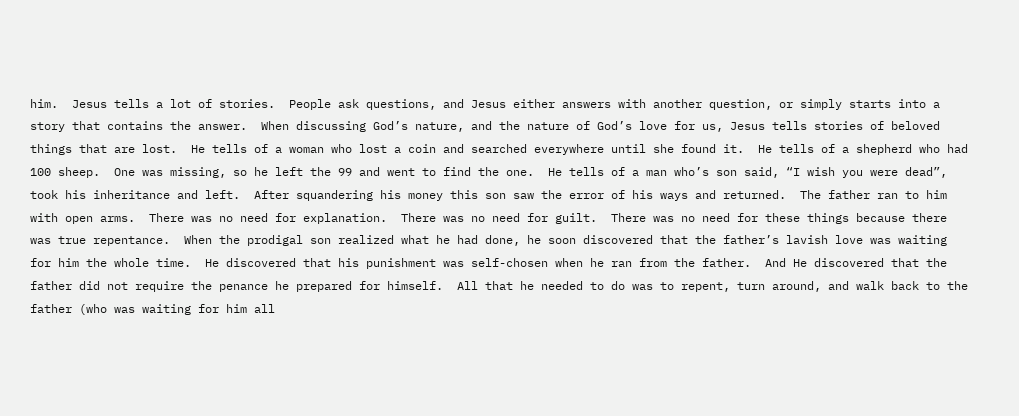him.  Jesus tells a lot of stories.  People ask questions, and Jesus either answers with another question, or simply starts into a story that contains the answer.  When discussing God’s nature, and the nature of God’s love for us, Jesus tells stories of beloved things that are lost.  He tells of a woman who lost a coin and searched everywhere until she found it.  He tells of a shepherd who had 100 sheep.  One was missing, so he left the 99 and went to find the one.  He tells of a man who’s son said, “I wish you were dead”, took his inheritance and left.  After squandering his money this son saw the error of his ways and returned.  The father ran to him with open arms.  There was no need for explanation.  There was no need for guilt.  There was no need for these things because there was true repentance.  When the prodigal son realized what he had done, he soon discovered that the father’s lavish love was waiting for him the whole time.  He discovered that his punishment was self-chosen when he ran from the father.  And He discovered that the father did not require the penance he prepared for himself.  All that he needed to do was to repent, turn around, and walk back to the father (who was waiting for him all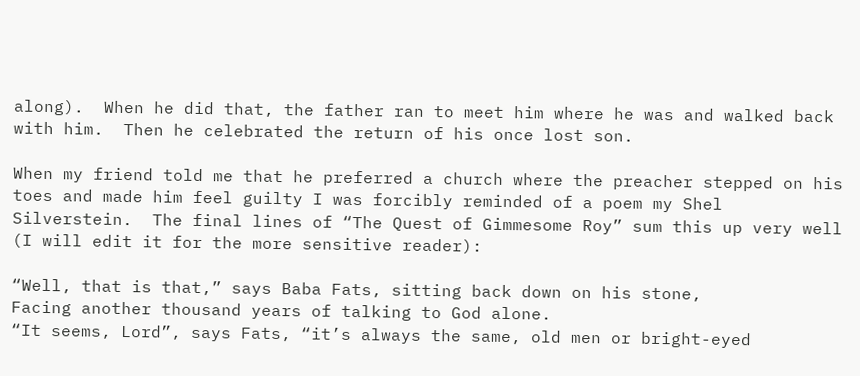along).  When he did that, the father ran to meet him where he was and walked back with him.  Then he celebrated the return of his once lost son.

When my friend told me that he preferred a church where the preacher stepped on his toes and made him feel guilty I was forcibly reminded of a poem my Shel Silverstein.  The final lines of “The Quest of Gimmesome Roy” sum this up very well (I will edit it for the more sensitive reader):

“Well, that is that,” says Baba Fats, sitting back down on his stone,
Facing another thousand years of talking to God alone.
“It seems, Lord”, says Fats, “it’s always the same, old men or bright-eyed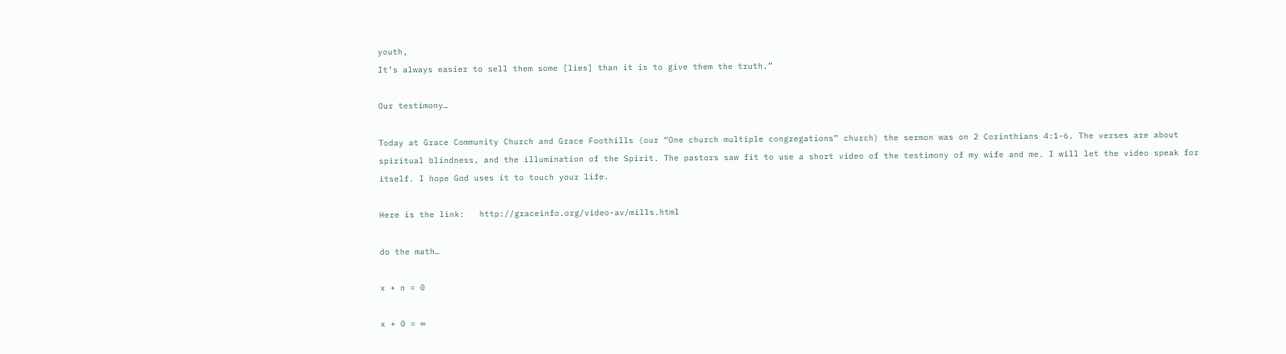youth,
It’s always easier to sell them some [lies] than it is to give them the truth.”

Our testimony…

Today at Grace Community Church and Grace Foothills (our “One church multiple congregations” church) the sermon was on 2 Corinthians 4:1-6. The verses are about spiritual blindness, and the illumination of the Spirit. The pastors saw fit to use a short video of the testimony of my wife and me. I will let the video speak for itself. I hope God uses it to touch your life.

Here is the link:   http://graceinfo.org/video-av/mills.html

do the math…

x + n = 0

x + 0 = ∞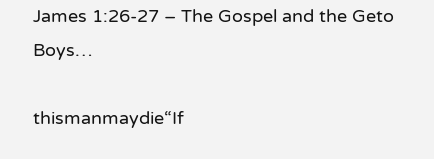James 1:26-27 – The Gospel and the Geto Boys…

thismanmaydie“If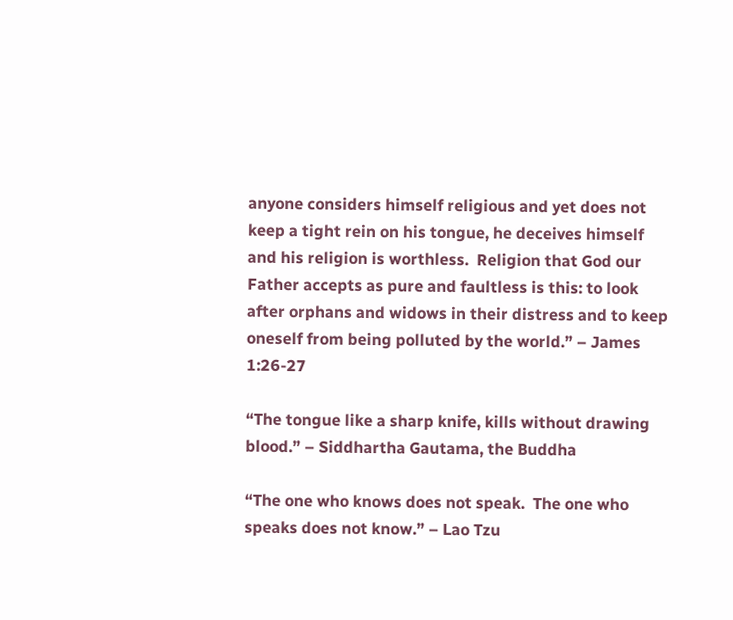anyone considers himself religious and yet does not keep a tight rein on his tongue, he deceives himself and his religion is worthless.  Religion that God our Father accepts as pure and faultless is this: to look after orphans and widows in their distress and to keep oneself from being polluted by the world.” – James 1:26-27

“The tongue like a sharp knife, kills without drawing blood.” – Siddhartha Gautama, the Buddha

“The one who knows does not speak.  The one who speaks does not know.” – Lao Tzu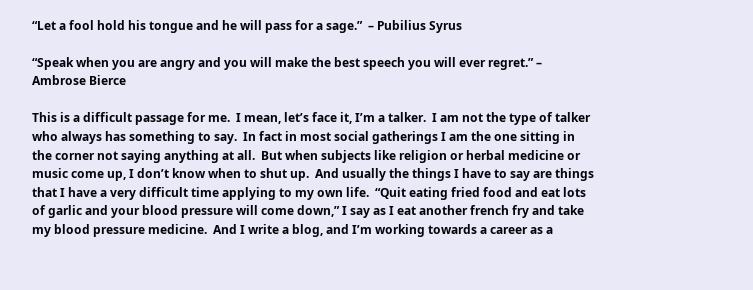“Let a fool hold his tongue and he will pass for a sage.”  – Pubilius Syrus

“Speak when you are angry and you will make the best speech you will ever regret.” – Ambrose Bierce

This is a difficult passage for me.  I mean, let’s face it, I’m a talker.  I am not the type of talker who always has something to say.  In fact in most social gatherings I am the one sitting in the corner not saying anything at all.  But when subjects like religion or herbal medicine or music come up, I don’t know when to shut up.  And usually the things I have to say are things that I have a very difficult time applying to my own life.  “Quit eating fried food and eat lots of garlic and your blood pressure will come down,” I say as I eat another french fry and take my blood pressure medicine.  And I write a blog, and I’m working towards a career as a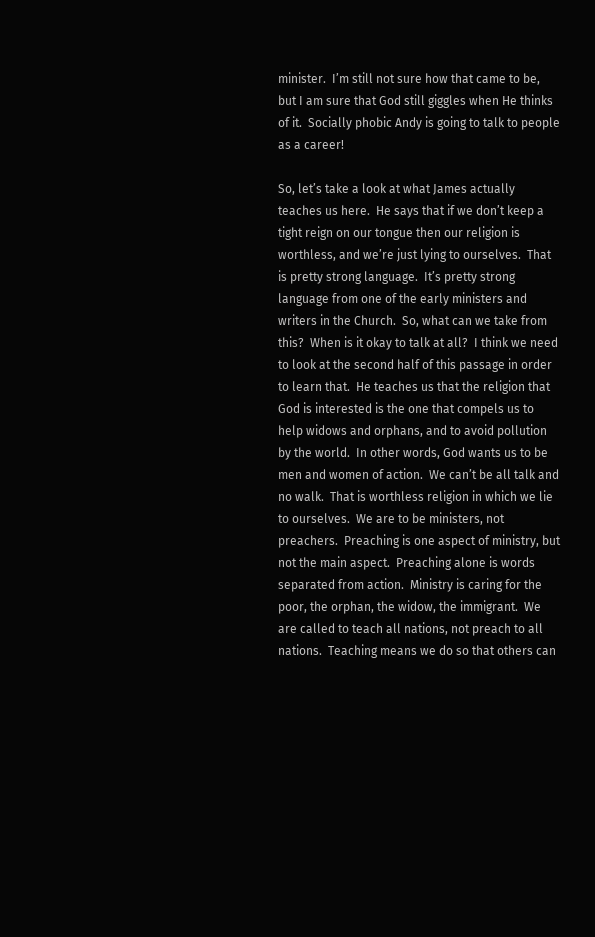minister.  I’m still not sure how that came to be, but I am sure that God still giggles when He thinks of it.  Socially phobic Andy is going to talk to people as a career!

So, let’s take a look at what James actually teaches us here.  He says that if we don’t keep a tight reign on our tongue then our religion is worthless, and we’re just lying to ourselves.  That is pretty strong language.  It’s pretty strong language from one of the early ministers and writers in the Church.  So, what can we take from this?  When is it okay to talk at all?  I think we need to look at the second half of this passage in order to learn that.  He teaches us that the religion that God is interested is the one that compels us to help widows and orphans, and to avoid pollution by the world.  In other words, God wants us to be men and women of action.  We can’t be all talk and no walk.  That is worthless religion in which we lie to ourselves.  We are to be ministers, not preachers.  Preaching is one aspect of ministry, but not the main aspect.  Preaching alone is words separated from action.  Ministry is caring for the poor, the orphan, the widow, the immigrant.  We are called to teach all nations, not preach to all nations.  Teaching means we do so that others can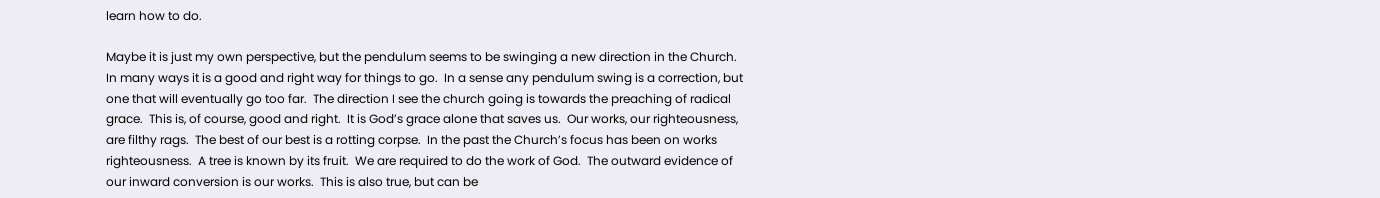learn how to do.

Maybe it is just my own perspective, but the pendulum seems to be swinging a new direction in the Church.  In many ways it is a good and right way for things to go.  In a sense any pendulum swing is a correction, but one that will eventually go too far.  The direction I see the church going is towards the preaching of radical grace.  This is, of course, good and right.  It is God’s grace alone that saves us.  Our works, our righteousness, are filthy rags.  The best of our best is a rotting corpse.  In the past the Church’s focus has been on works righteousness.  A tree is known by its fruit.  We are required to do the work of God.  The outward evidence of our inward conversion is our works.  This is also true, but can be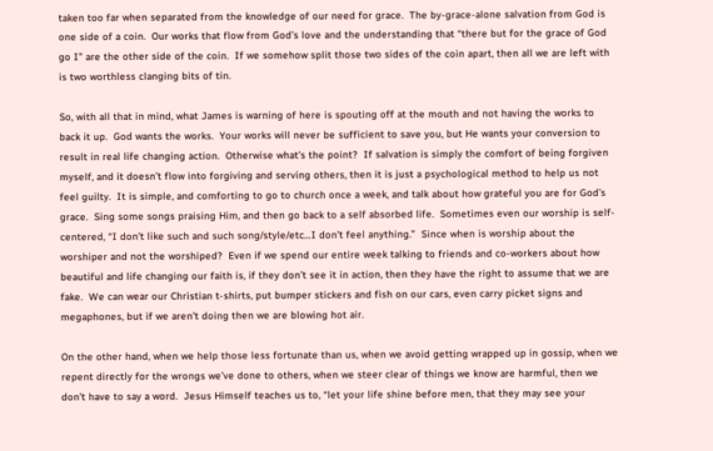taken too far when separated from the knowledge of our need for grace.  The by-grace-alone salvation from God is one side of a coin.  Our works that flow from God’s love and the understanding that “there but for the grace of God go I” are the other side of the coin.  If we somehow split those two sides of the coin apart, then all we are left with is two worthless clanging bits of tin.

So, with all that in mind, what James is warning of here is spouting off at the mouth and not having the works to back it up.  God wants the works.  Your works will never be sufficient to save you, but He wants your conversion to result in real life changing action.  Otherwise what’s the point?  If salvation is simply the comfort of being forgiven myself, and it doesn’t flow into forgiving and serving others, then it is just a psychological method to help us not feel guilty.  It is simple, and comforting to go to church once a week, and talk about how grateful you are for God’s grace.  Sing some songs praising Him, and then go back to a self absorbed life.  Sometimes even our worship is self-centered, “I don’t like such and such song/style/etc…I don’t feel anything.”  Since when is worship about the worshiper and not the worshiped?  Even if we spend our entire week talking to friends and co-workers about how beautiful and life changing our faith is, if they don’t see it in action, then they have the right to assume that we are fake.  We can wear our Christian t-shirts, put bumper stickers and fish on our cars, even carry picket signs and megaphones, but if we aren’t doing then we are blowing hot air.

On the other hand, when we help those less fortunate than us, when we avoid getting wrapped up in gossip, when we repent directly for the wrongs we’ve done to others, when we steer clear of things we know are harmful, then we don’t have to say a word.  Jesus Himself teaches us to, “let your life shine before men, that they may see your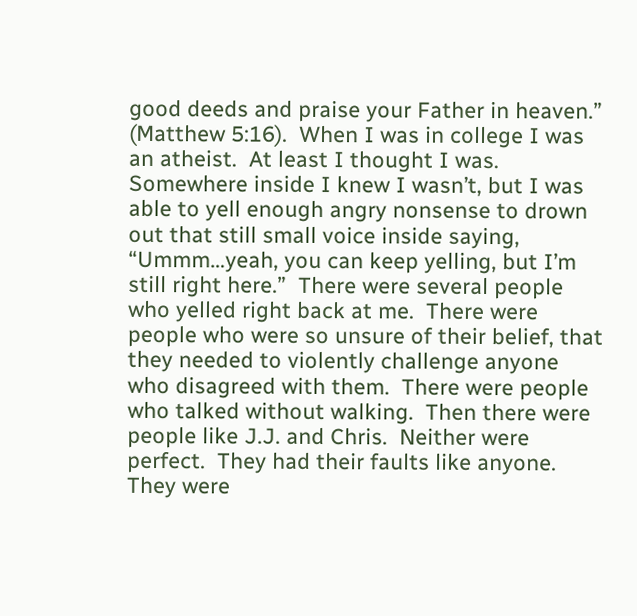good deeds and praise your Father in heaven.” (Matthew 5:16).  When I was in college I was an atheist.  At least I thought I was.  Somewhere inside I knew I wasn’t, but I was able to yell enough angry nonsense to drown out that still small voice inside saying, “Ummm…yeah, you can keep yelling, but I’m still right here.”  There were several people who yelled right back at me.  There were people who were so unsure of their belief, that they needed to violently challenge anyone who disagreed with them.  There were people who talked without walking.  Then there were people like J.J. and Chris.  Neither were perfect.  They had their faults like anyone.  They were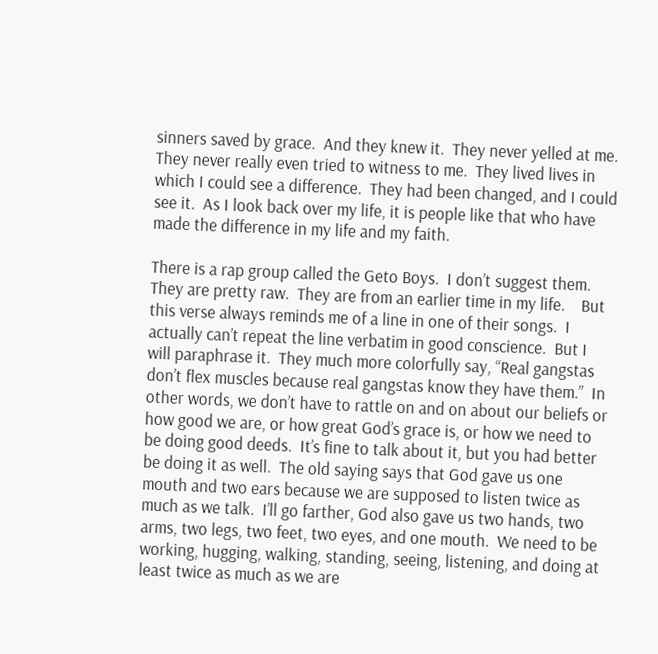sinners saved by grace.  And they knew it.  They never yelled at me.  They never really even tried to witness to me.  They lived lives in which I could see a difference.  They had been changed, and I could see it.  As I look back over my life, it is people like that who have made the difference in my life and my faith.

There is a rap group called the Geto Boys.  I don’t suggest them.  They are pretty raw.  They are from an earlier time in my life.    But this verse always reminds me of a line in one of their songs.  I actually can’t repeat the line verbatim in good conscience.  But I will paraphrase it.  They much more colorfully say, “Real gangstas don’t flex muscles because real gangstas know they have them.”  In other words, we don’t have to rattle on and on about our beliefs or how good we are, or how great God’s grace is, or how we need to be doing good deeds.  It’s fine to talk about it, but you had better be doing it as well.  The old saying says that God gave us one mouth and two ears because we are supposed to listen twice as much as we talk.  I’ll go farther, God also gave us two hands, two arms, two legs, two feet, two eyes, and one mouth.  We need to be working, hugging, walking, standing, seeing, listening, and doing at least twice as much as we are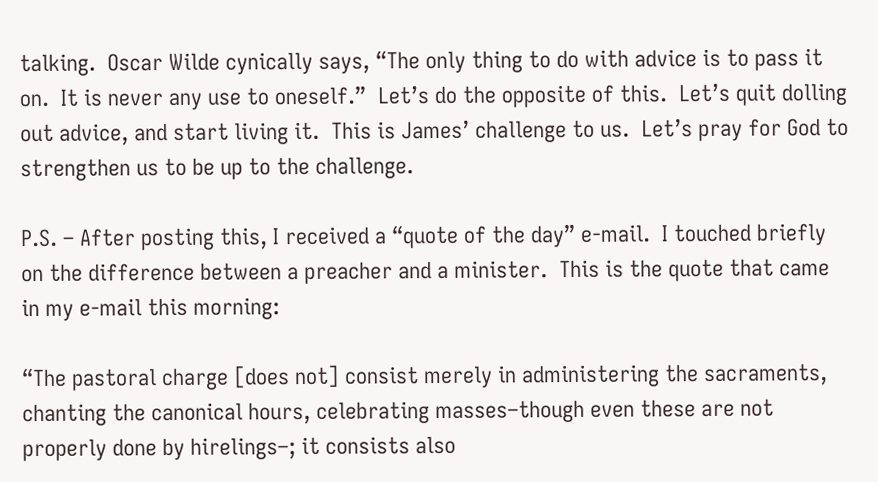talking.  Oscar Wilde cynically says, “The only thing to do with advice is to pass it on.  It is never any use to oneself.”  Let’s do the opposite of this.  Let’s quit dolling out advice, and start living it.  This is James’ challenge to us.  Let’s pray for God to strengthen us to be up to the challenge.

P.S. – After posting this, I received a “quote of the day” e-mail.  I touched briefly on the difference between a preacher and a minister.  This is the quote that came in my e-mail this morning:

“The pastoral charge [does not] consist merely in administering the sacraments, chanting the canonical hours, celebrating masses–though even these are not properly done by hirelings–; it consists also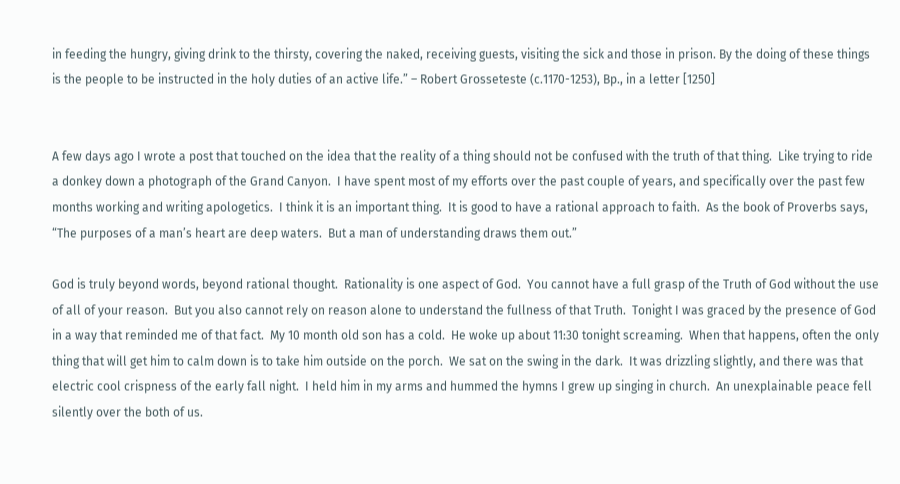in feeding the hungry, giving drink to the thirsty, covering the naked, receiving guests, visiting the sick and those in prison. By the doing of these things is the people to be instructed in the holy duties of an active life.” – Robert Grosseteste (c.1170-1253), Bp., in a letter [1250]


A few days ago I wrote a post that touched on the idea that the reality of a thing should not be confused with the truth of that thing.  Like trying to ride a donkey down a photograph of the Grand Canyon.  I have spent most of my efforts over the past couple of years, and specifically over the past few months working and writing apologetics.  I think it is an important thing.  It is good to have a rational approach to faith.  As the book of Proverbs says, “The purposes of a man’s heart are deep waters.  But a man of understanding draws them out.”

God is truly beyond words, beyond rational thought.  Rationality is one aspect of God.  You cannot have a full grasp of the Truth of God without the use of all of your reason.  But you also cannot rely on reason alone to understand the fullness of that Truth.  Tonight I was graced by the presence of God in a way that reminded me of that fact.  My 10 month old son has a cold.  He woke up about 11:30 tonight screaming.  When that happens, often the only thing that will get him to calm down is to take him outside on the porch.  We sat on the swing in the dark.  It was drizzling slightly, and there was that electric cool crispness of the early fall night.  I held him in my arms and hummed the hymns I grew up singing in church.  An unexplainable peace fell silently over the both of us.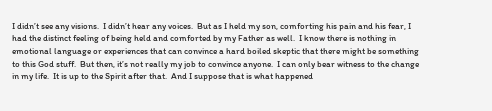I didn’t see any visions.  I didn’t hear any voices.  But as I held my son, comforting his pain and his fear, I had the distinct feeling of being held and comforted by my Father as well.  I know there is nothing in emotional language or experiences that can convince a hard boiled skeptic that there might be something to this God stuff.  But then, it’s not really my job to convince anyone.  I can only bear witness to the change in my life.  It is up to the Spirit after that.  And I suppose that is what happened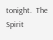tonight.  The Spirit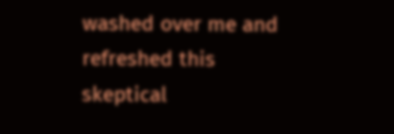washed over me and refreshed this skeptical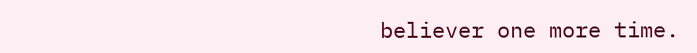believer one more time.